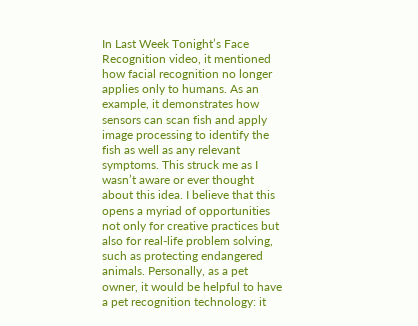In Last Week Tonight’s Face Recognition video, it mentioned how facial recognition no longer applies only to humans. As an example, it demonstrates how sensors can scan fish and apply image processing to identify the fish as well as any relevant symptoms. This struck me as I wasn’t aware or ever thought about this idea. I believe that this opens a myriad of opportunities not only for creative practices but also for real-life problem solving, such as protecting endangered animals. Personally, as a pet owner, it would be helpful to have a pet recognition technology: it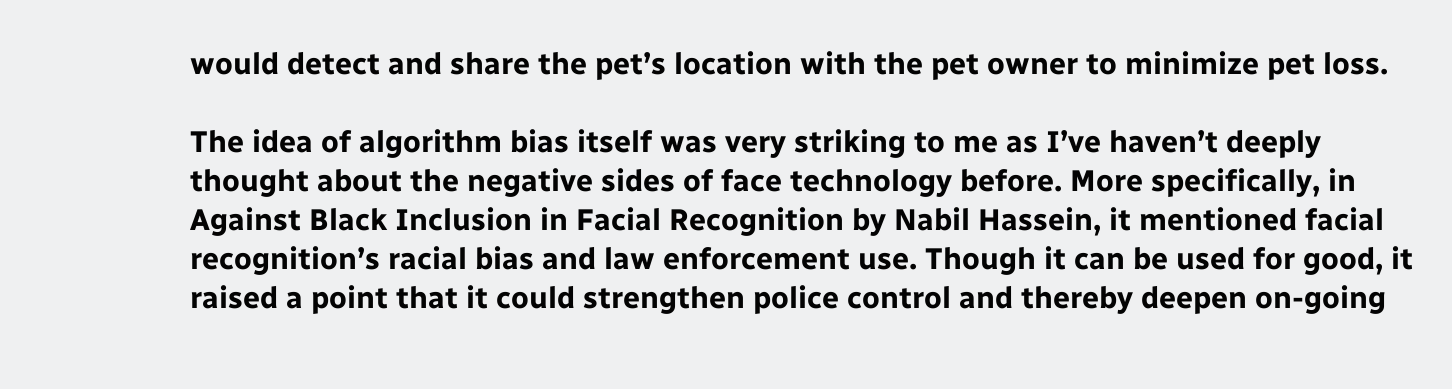would detect and share the pet’s location with the pet owner to minimize pet loss.

The idea of algorithm bias itself was very striking to me as I’ve haven’t deeply thought about the negative sides of face technology before. More specifically, in Against Black Inclusion in Facial Recognition by Nabil Hassein, it mentioned facial recognition’s racial bias and law enforcement use. Though it can be used for good, it raised a point that it could strengthen police control and thereby deepen on-going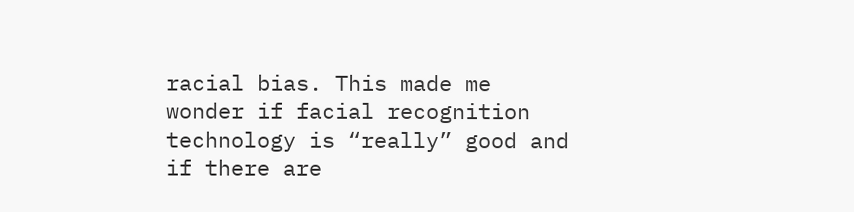racial bias. This made me wonder if facial recognition technology is “really” good and if there are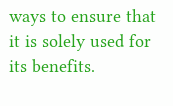ways to ensure that it is solely used for its benefits.